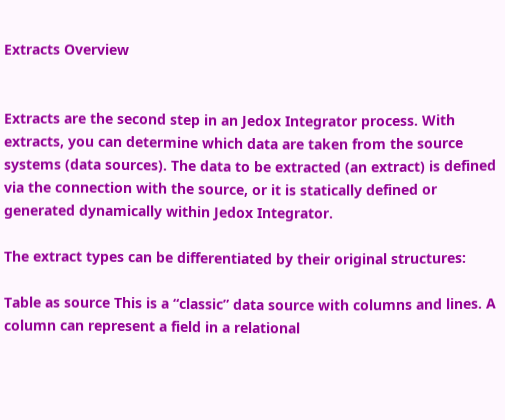Extracts Overview


Extracts are the second step in an Jedox Integrator process. With extracts, you can determine which data are taken from the source systems (data sources). The data to be extracted (an extract) is defined via the connection with the source, or it is statically defined or generated dynamically within Jedox Integrator.

The extract types can be differentiated by their original structures:

Table as source This is a “classic” data source with columns and lines. A column can represent a field in a relational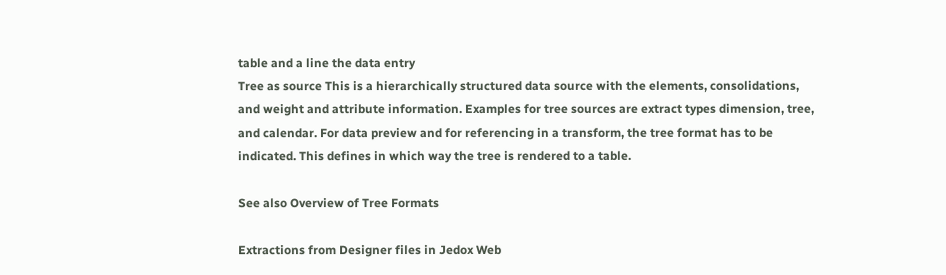table and a line the data entry
Tree as source This is a hierarchically structured data source with the elements, consolidations, and weight and attribute information. Examples for tree sources are extract types dimension, tree, and calendar. For data preview and for referencing in a transform, the tree format has to be indicated. This defines in which way the tree is rendered to a table.

See also Overview of Tree Formats

Extractions from Designer files in Jedox Web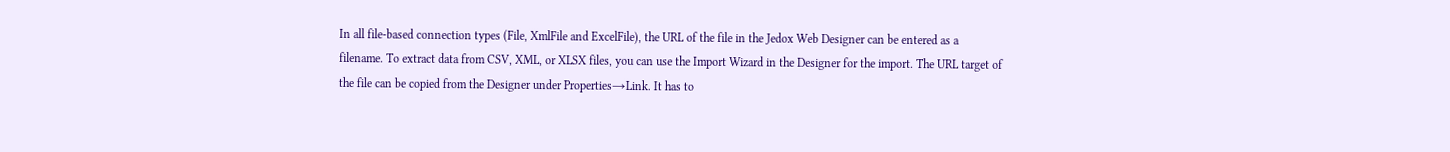In all file-based connection types (File, XmlFile and ExcelFile), the URL of the file in the Jedox Web Designer can be entered as a filename. To extract data from CSV, XML, or XLSX files, you can use the Import Wizard in the Designer for the import. The URL target of the file can be copied from the Designer under Properties→Link. It has to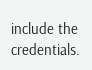include the credentials.